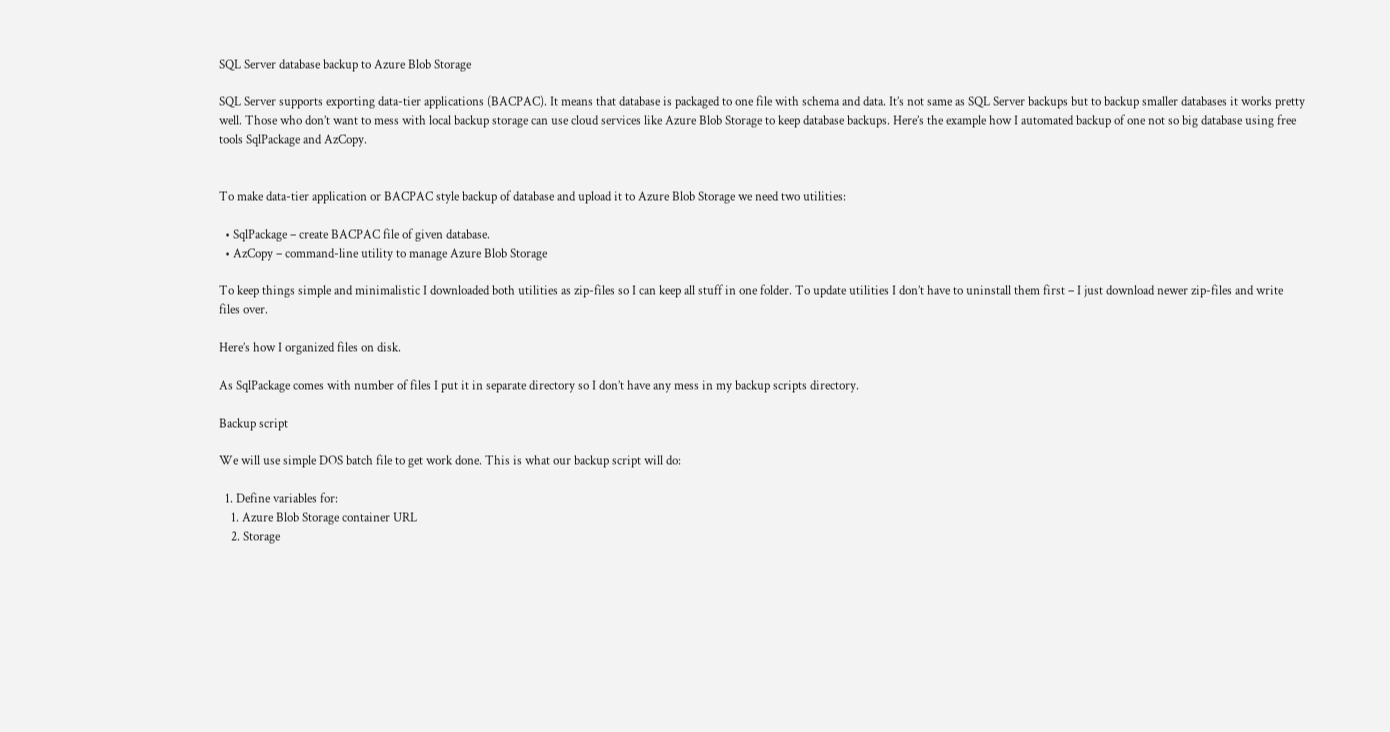SQL Server database backup to Azure Blob Storage

SQL Server supports exporting data-tier applications (BACPAC). It means that database is packaged to one file with schema and data. It’s not same as SQL Server backups but to backup smaller databases it works pretty well. Those who don’t want to mess with local backup storage can use cloud services like Azure Blob Storage to keep database backups. Here’s the example how I automated backup of one not so big database using free tools SqlPackage and AzCopy.


To make data-tier application or BACPAC style backup of database and upload it to Azure Blob Storage we need two utilities:

  • SqlPackage – create BACPAC file of given database.
  • AzCopy – command-line utility to manage Azure Blob Storage

To keep things simple and minimalistic I downloaded both utilities as zip-files so I can keep all stuff in one folder. To update utilities I don’t have to uninstall them first – I just download newer zip-files and write files over.

Here’s how I organized files on disk.

As SqlPackage comes with number of files I put it in separate directory so I don’t have any mess in my backup scripts directory.

Backup script

We will use simple DOS batch file to get work done. This is what our backup script will do:

  1. Define variables for:
    1. Azure Blob Storage container URL
    2. Storage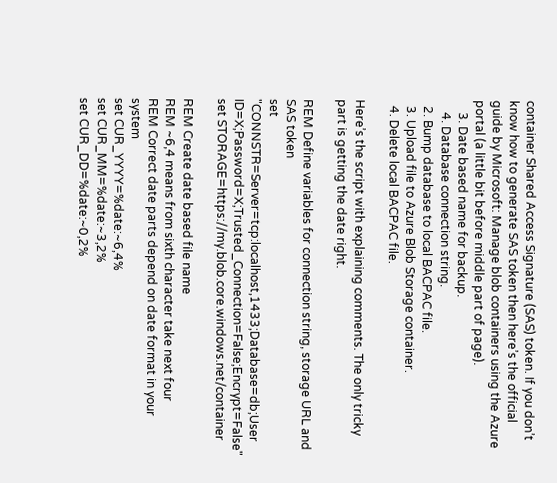container Shared Access Signature (SAS) token. If you don’t know how to generate SAS token then here’s the official guide by Microsoft: Manage blob containers using the Azure portal (a little bit before middle part of page).
    3. Date based name for backup.
    4. Database connection string.
  2. Bump database to local BACPAC file.
  3. Upload file to Azure Blob Storage container.
  4. Delete local BACPAC file.

Here’s the script with explaining comments. The only tricky part is getting the date right.

REM Define variables for connection string, storage URL and SAS token
set "CONNSTR=Server=tcp:localhost,1433;Database=db;User ID=X;Password=X;Trusted_Connection=False;Encrypt=False"
set STORAGE=https://my.blob.core.windows.net/container

REM Create date based file name
REM ~6,4 means from sixth character take next four
REM Correct date parts depend on date format in your system
set CUR_YYYY=%date:~6,4%
set CUR_MM=%date:~3,2%
set CUR_DD=%date:~0,2%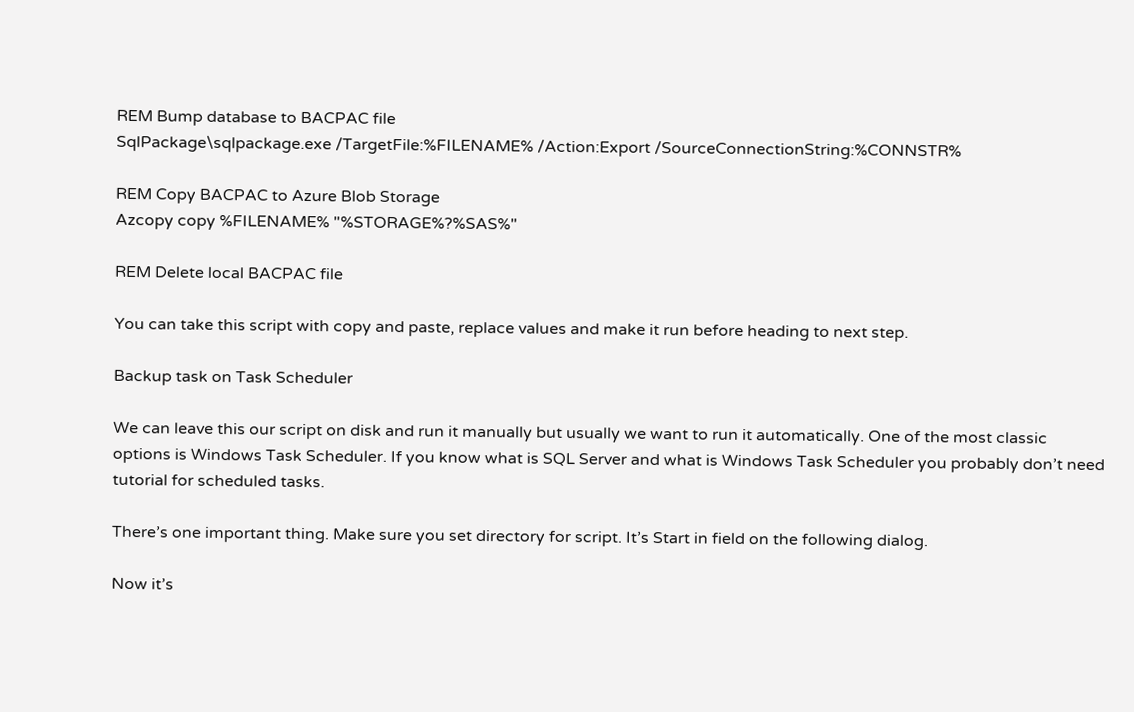REM Bump database to BACPAC file
SqlPackage\sqlpackage.exe /TargetFile:%FILENAME% /Action:Export /SourceConnectionString:%CONNSTR%

REM Copy BACPAC to Azure Blob Storage
Azcopy copy %FILENAME% "%STORAGE%?%SAS%"

REM Delete local BACPAC file

You can take this script with copy and paste, replace values and make it run before heading to next step.

Backup task on Task Scheduler

We can leave this our script on disk and run it manually but usually we want to run it automatically. One of the most classic options is Windows Task Scheduler. If you know what is SQL Server and what is Windows Task Scheduler you probably don’t need tutorial for scheduled tasks.

There’s one important thing. Make sure you set directory for script. It’s Start in field on the following dialog.

Now it’s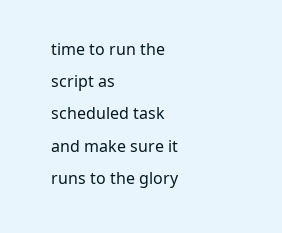time to run the script as scheduled task and make sure it runs to the glory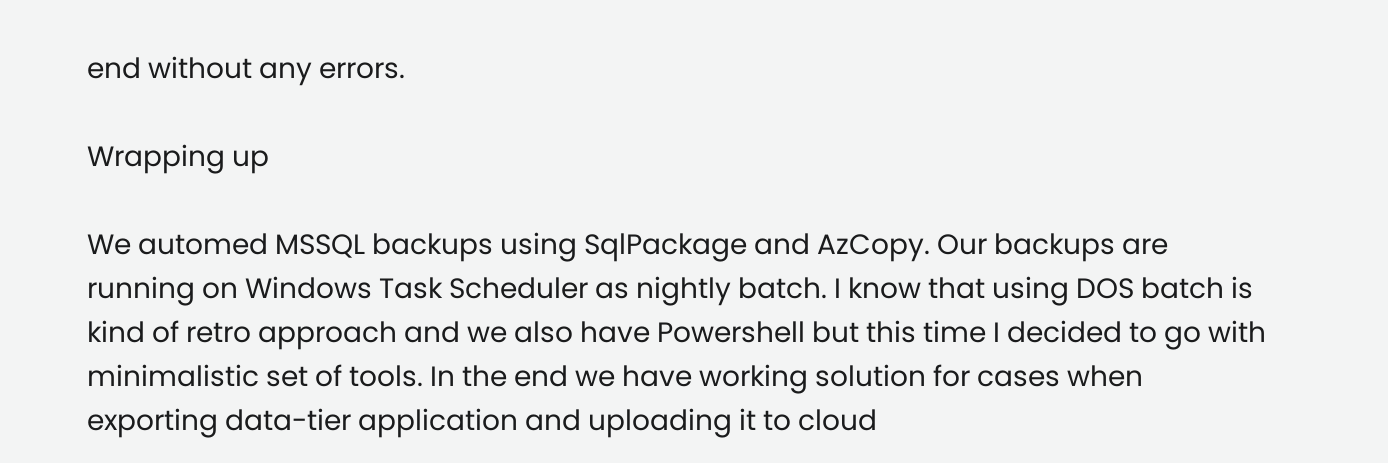end without any errors.

Wrapping up

We automed MSSQL backups using SqlPackage and AzCopy. Our backups are running on Windows Task Scheduler as nightly batch. I know that using DOS batch is kind of retro approach and we also have Powershell but this time I decided to go with minimalistic set of tools. In the end we have working solution for cases when exporting data-tier application and uploading it to cloud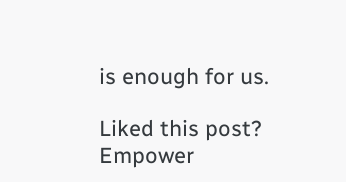is enough for us.

Liked this post? Empower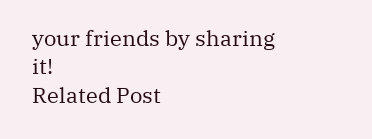your friends by sharing it!
Related Post